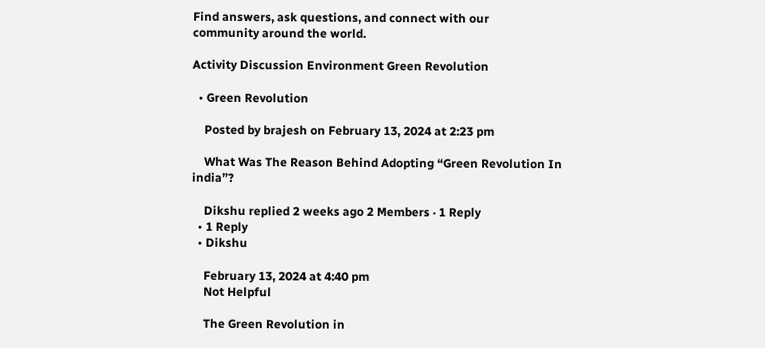Find answers, ask questions, and connect with our
community around the world.

Activity Discussion Environment Green Revolution

  • Green Revolution

    Posted by brajesh on February 13, 2024 at 2:23 pm

    What Was The Reason Behind Adopting “Green Revolution In india”?

    Dikshu replied 2 weeks ago 2 Members · 1 Reply
  • 1 Reply
  • Dikshu

    February 13, 2024 at 4:40 pm
    Not Helpful

    The Green Revolution in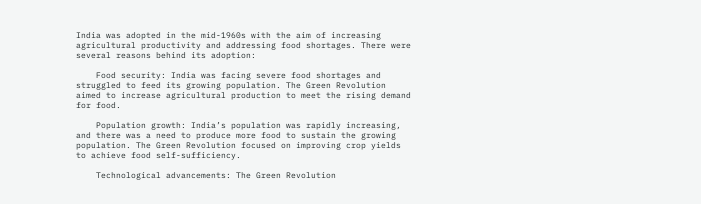India was adopted in the mid-1960s with the aim of increasing agricultural productivity and addressing food shortages. There were several reasons behind its adoption:

    Food security: India was facing severe food shortages and struggled to feed its growing population. The Green Revolution aimed to increase agricultural production to meet the rising demand for food.

    Population growth: India’s population was rapidly increasing, and there was a need to produce more food to sustain the growing population. The Green Revolution focused on improving crop yields to achieve food self-sufficiency.

    Technological advancements: The Green Revolution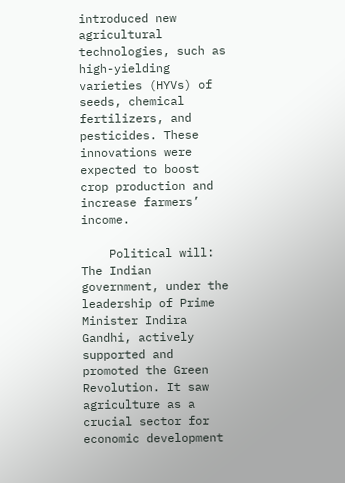introduced new agricultural technologies, such as high-yielding varieties (HYVs) of seeds, chemical fertilizers, and pesticides. These innovations were expected to boost crop production and increase farmers’ income.

    Political will: The Indian government, under the leadership of Prime Minister Indira Gandhi, actively supported and promoted the Green Revolution. It saw agriculture as a crucial sector for economic development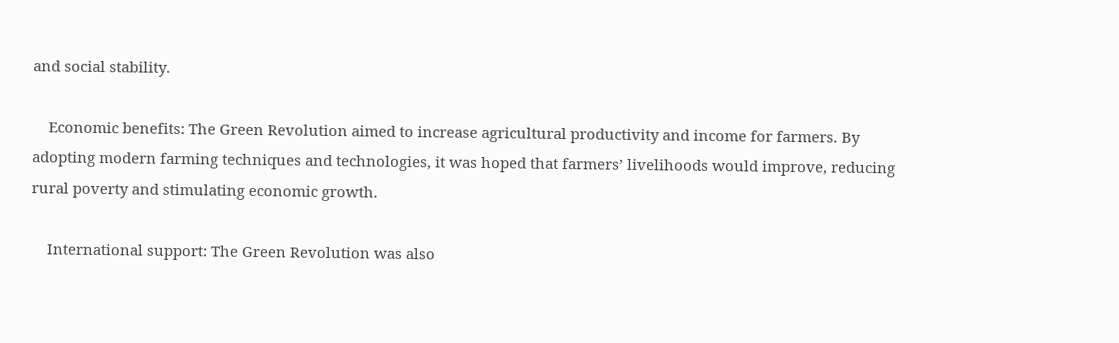and social stability.

    Economic benefits: The Green Revolution aimed to increase agricultural productivity and income for farmers. By adopting modern farming techniques and technologies, it was hoped that farmers’ livelihoods would improve, reducing rural poverty and stimulating economic growth.

    International support: The Green Revolution was also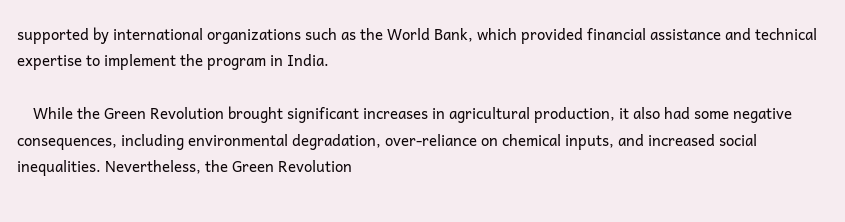supported by international organizations such as the World Bank, which provided financial assistance and technical expertise to implement the program in India.

    While the Green Revolution brought significant increases in agricultural production, it also had some negative consequences, including environmental degradation, over-reliance on chemical inputs, and increased social inequalities. Nevertheless, the Green Revolution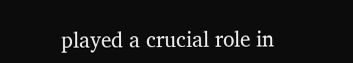played a crucial role in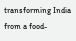transforming India from a food-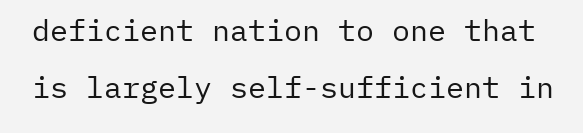deficient nation to one that is largely self-sufficient in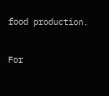food production.

For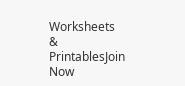Worksheets & PrintablesJoin Now